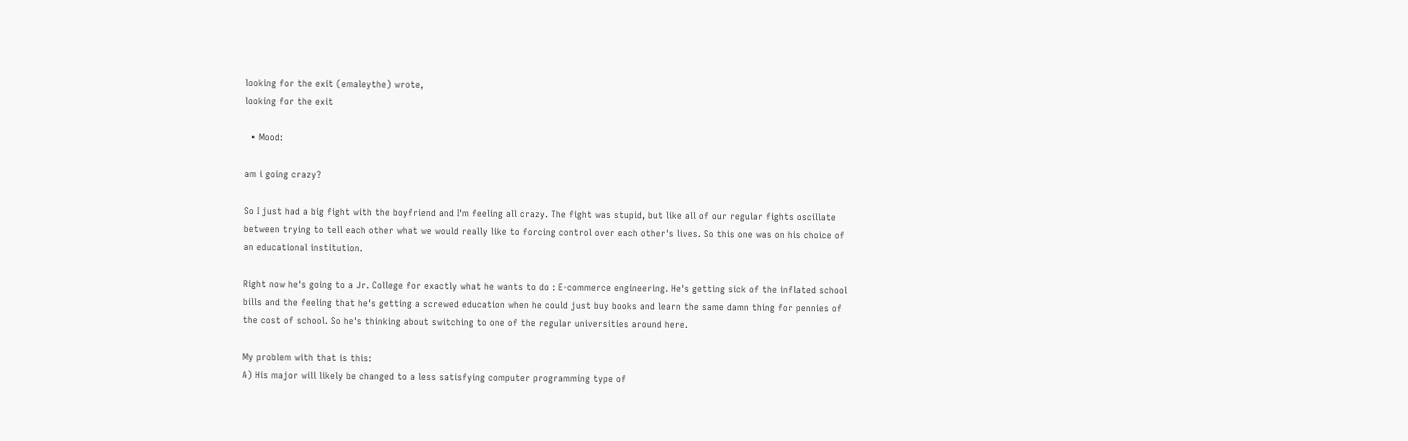looking for the exit (emaleythe) wrote,
looking for the exit

  • Mood:

am i going crazy?

So I just had a big fight with the boyfriend and I'm feeling all crazy. The fight was stupid, but like all of our regular fights oscillate between trying to tell each other what we would really like to forcing control over each other's lives. So this one was on his choice of an educational institution.

Right now he's going to a Jr. College for exactly what he wants to do : E-commerce engineering. He's getting sick of the inflated school bills and the feeling that he's getting a screwed education when he could just buy books and learn the same damn thing for pennies of the cost of school. So he's thinking about switching to one of the regular universities around here.

My problem with that is this:
A) His major will likely be changed to a less satisfying computer programming type of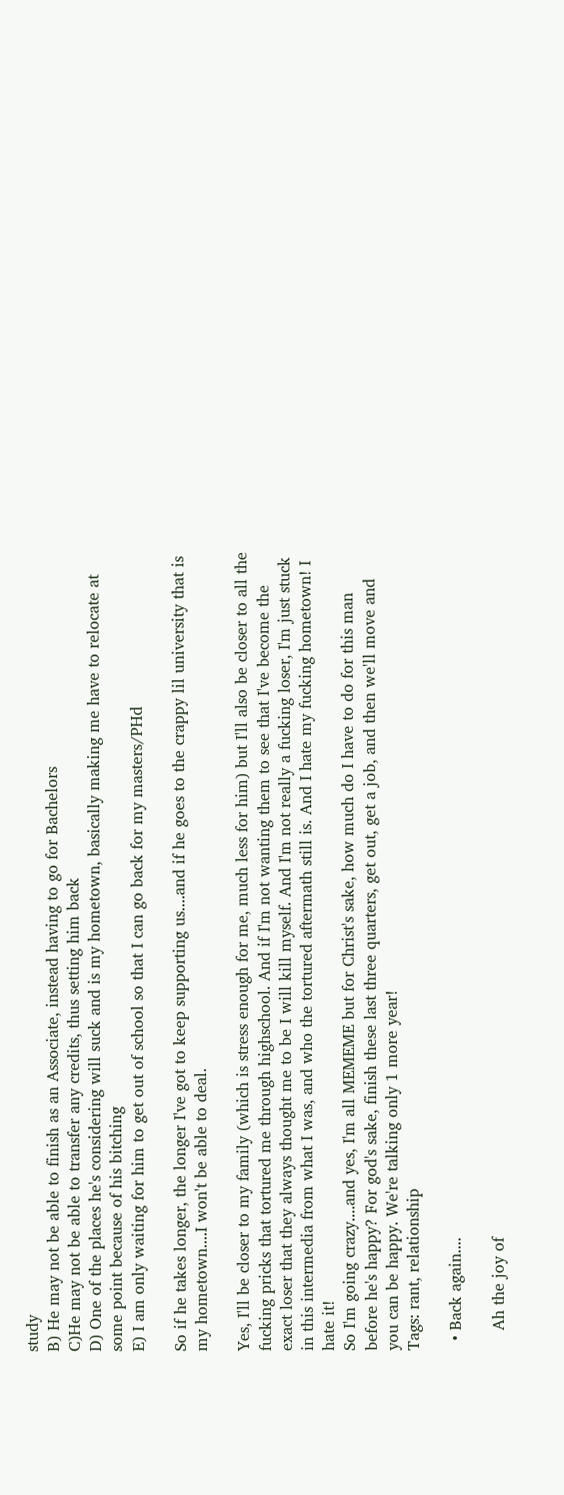study
B) He may not be able to finish as an Associate, instead having to go for Bachelors
C)He may not be able to transfer any credits, thus setting him back
D) One of the places he's considering will suck and is my hometown, basically making me have to relocate at some point because of his bitching
E) I am only waiting for him to get out of school so that I can go back for my masters/PHd

So if he takes longer, the longer I've got to keep supporting us....and if he goes to the crappy lil university that is my hometown....I won't be able to deal.

Yes, I'll be closer to my family (which is stress enough for me, much less for him) but I'll also be closer to all the fucking pricks that tortured me through highschool. And if I'm not wanting them to see that I've become the exact loser that they always thought me to be I will kill myself. And I'm not really a fucking loser, I'm just stuck in this intermedia from what I was, and who the tortured aftermath still is. And I hate my fucking hometown! I hate it!
So I'm going crazy....and yes, I'm all MEMEME but for Christ's sake, how much do I have to do for this man before he's happy? For god's sake, finish these last three quarters, get out, get a job, and then we'll move and you can be happy. We're talking only 1 more year!
Tags: rant, relationship

  • Back again....

    Ah the joy of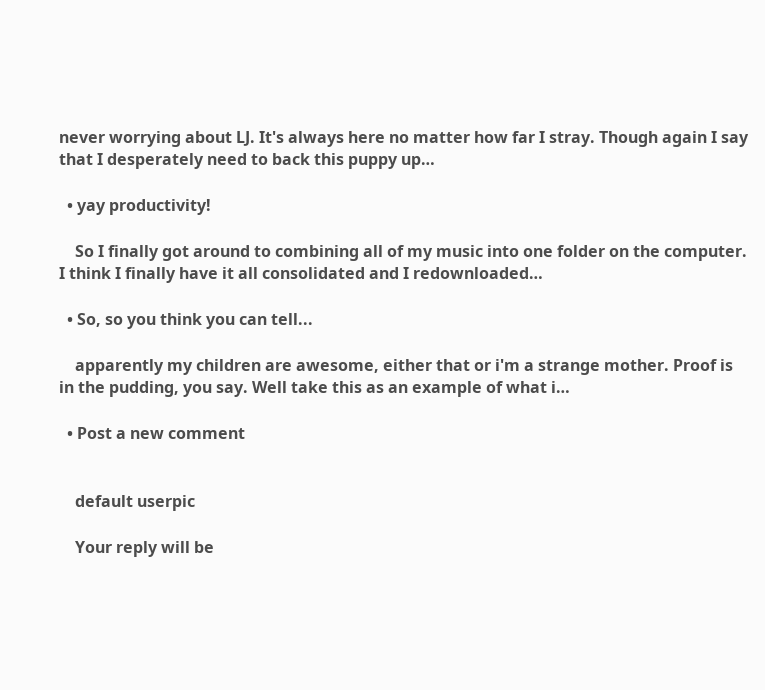never worrying about LJ. It's always here no matter how far I stray. Though again I say that I desperately need to back this puppy up…

  • yay productivity!

    So I finally got around to combining all of my music into one folder on the computer. I think I finally have it all consolidated and I redownloaded…

  • So, so you think you can tell...

    apparently my children are awesome, either that or i'm a strange mother. Proof is in the pudding, you say. Well take this as an example of what i…

  • Post a new comment


    default userpic

    Your reply will be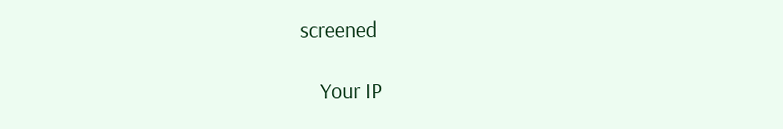screened

    Your IP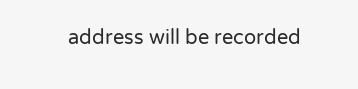address will be recorded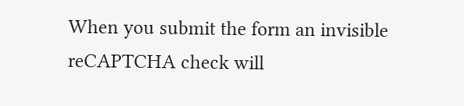When you submit the form an invisible reCAPTCHA check will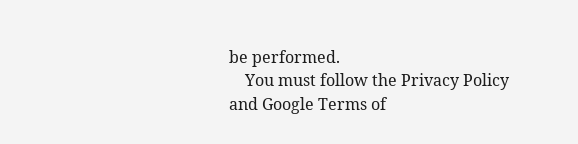be performed.
    You must follow the Privacy Policy and Google Terms of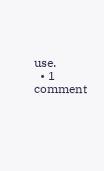use.
  • 1 comment